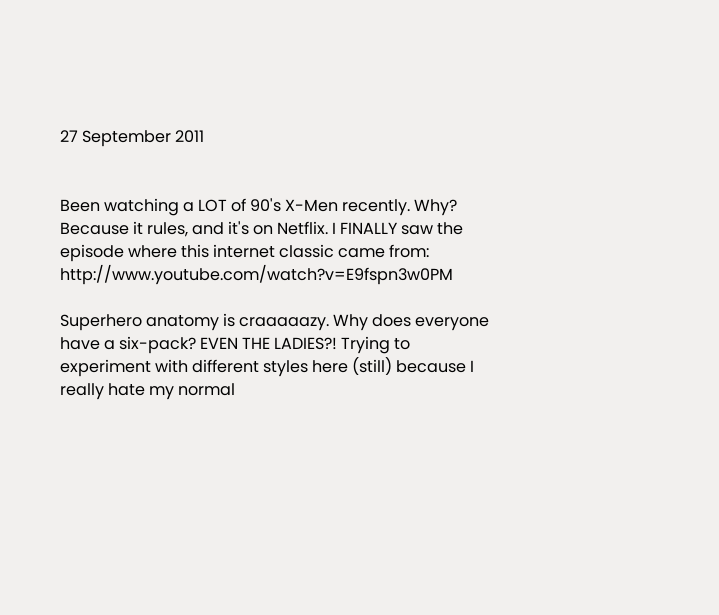27 September 2011


Been watching a LOT of 90's X-Men recently. Why? Because it rules, and it's on Netflix. I FINALLY saw the episode where this internet classic came from: http://www.youtube.com/watch?v=E9fspn3w0PM

Superhero anatomy is craaaaazy. Why does everyone have a six-pack? EVEN THE LADIES?! Trying to experiment with different styles here (still) because I really hate my normal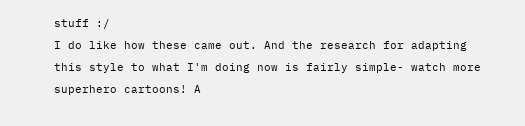stuff :/
I do like how these came out. And the research for adapting this style to what I'm doing now is fairly simple- watch more superhero cartoons! A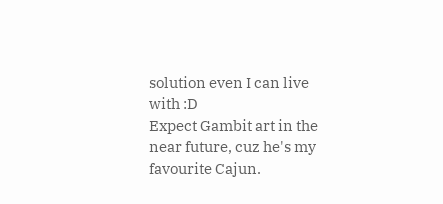solution even I can live with :D
Expect Gambit art in the near future, cuz he's my favourite Cajun.